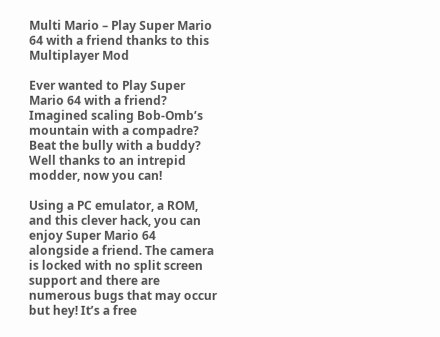Multi Mario – Play Super Mario 64 with a friend thanks to this Multiplayer Mod

Ever wanted to Play Super Mario 64 with a friend? Imagined scaling Bob-Omb’s mountain with a compadre? Beat the bully with a buddy? Well thanks to an intrepid modder, now you can!

Using a PC emulator, a ROM, and this clever hack, you can enjoy Super Mario 64 alongside a friend. The camera is locked with no split screen support and there are numerous bugs that may occur but hey! It’s a free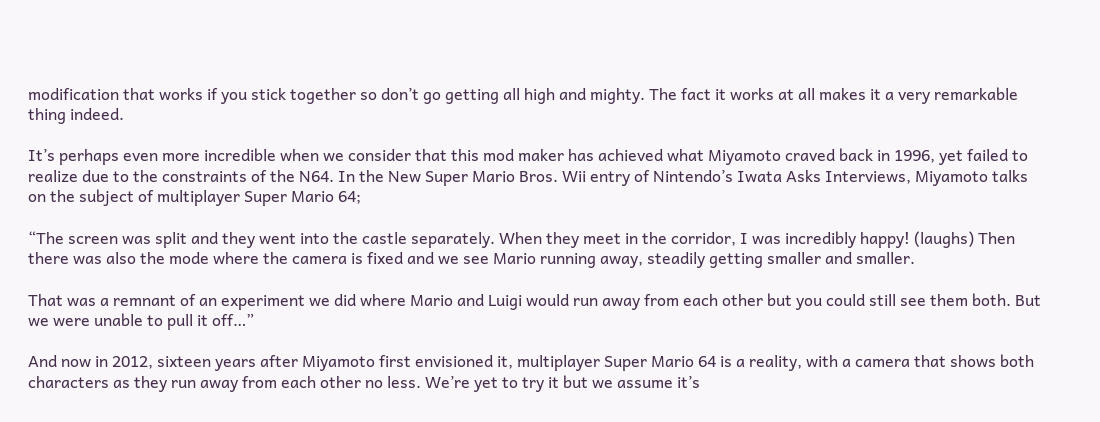modification that works if you stick together so don’t go getting all high and mighty. The fact it works at all makes it a very remarkable thing indeed.

It’s perhaps even more incredible when we consider that this mod maker has achieved what Miyamoto craved back in 1996, yet failed to realize due to the constraints of the N64. In the New Super Mario Bros. Wii entry of Nintendo’s Iwata Asks Interviews, Miyamoto talks on the subject of multiplayer Super Mario 64;

“The screen was split and they went into the castle separately. When they meet in the corridor, I was incredibly happy! (laughs) Then there was also the mode where the camera is fixed and we see Mario running away, steadily getting smaller and smaller.

That was a remnant of an experiment we did where Mario and Luigi would run away from each other but you could still see them both. But we were unable to pull it off…”

And now in 2012, sixteen years after Miyamoto first envisioned it, multiplayer Super Mario 64 is a reality, with a camera that shows both characters as they run away from each other no less. We’re yet to try it but we assume it’s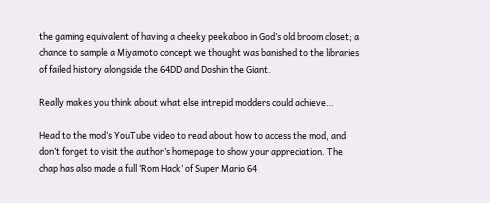the gaming equivalent of having a cheeky peekaboo in God’s old broom closet; a chance to sample a Miyamoto concept we thought was banished to the libraries of failed history alongside the 64DD and Doshin the Giant.

Really makes you think about what else intrepid modders could achieve…

Head to the mod’s YouTube video to read about how to access the mod, and don’t forget to visit the author’s homepage to show your appreciation. The chap has also made a full ‘Rom Hack’ of Super Mario 64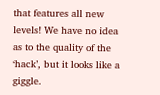that features all new levels! We have no idea as to the quality of the ‘hack’, but it looks like a giggle.